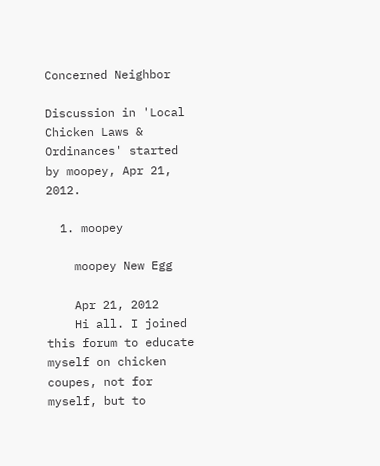Concerned Neighbor

Discussion in 'Local Chicken Laws & Ordinances' started by moopey, Apr 21, 2012.

  1. moopey

    moopey New Egg

    Apr 21, 2012
    Hi all. I joined this forum to educate myself on chicken coupes, not for myself, but to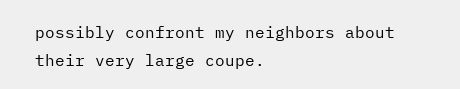possibly confront my neighbors about their very large coupe.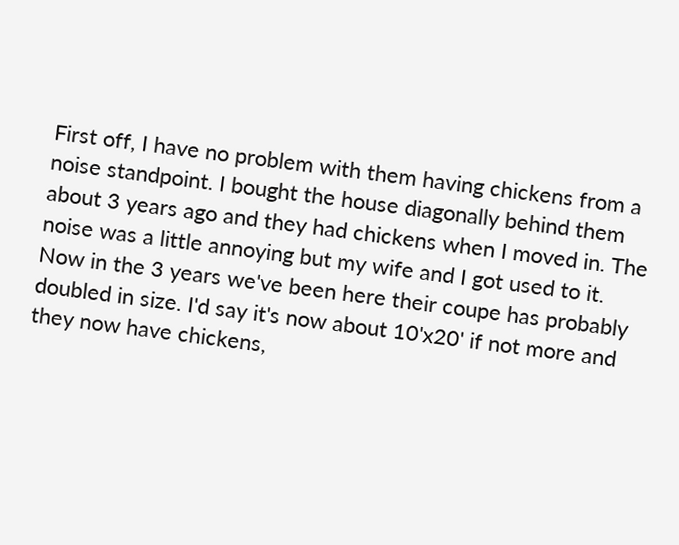First off, I have no problem with them having chickens from a noise standpoint. I bought the house diagonally behind them about 3 years ago and they had chickens when I moved in. The noise was a little annoying but my wife and I got used to it. Now in the 3 years we've been here their coupe has probably doubled in size. I'd say it's now about 10'x20' if not more and they now have chickens,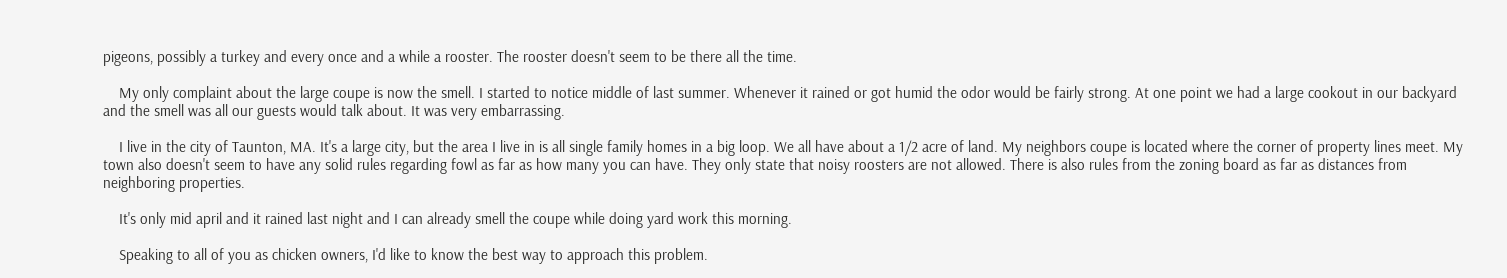pigeons, possibly a turkey and every once and a while a rooster. The rooster doesn't seem to be there all the time.

    My only complaint about the large coupe is now the smell. I started to notice middle of last summer. Whenever it rained or got humid the odor would be fairly strong. At one point we had a large cookout in our backyard and the smell was all our guests would talk about. It was very embarrassing.

    I live in the city of Taunton, MA. It's a large city, but the area I live in is all single family homes in a big loop. We all have about a 1/2 acre of land. My neighbors coupe is located where the corner of property lines meet. My town also doesn't seem to have any solid rules regarding fowl as far as how many you can have. They only state that noisy roosters are not allowed. There is also rules from the zoning board as far as distances from neighboring properties.

    It's only mid april and it rained last night and I can already smell the coupe while doing yard work this morning.

    Speaking to all of you as chicken owners, I'd like to know the best way to approach this problem.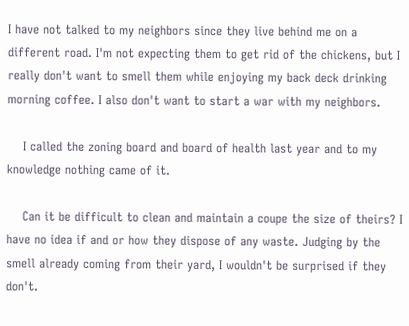I have not talked to my neighbors since they live behind me on a different road. I'm not expecting them to get rid of the chickens, but I really don't want to smell them while enjoying my back deck drinking morning coffee. I also don't want to start a war with my neighbors.

    I called the zoning board and board of health last year and to my knowledge nothing came of it.

    Can it be difficult to clean and maintain a coupe the size of theirs? I have no idea if and or how they dispose of any waste. Judging by the smell already coming from their yard, I wouldn't be surprised if they don't.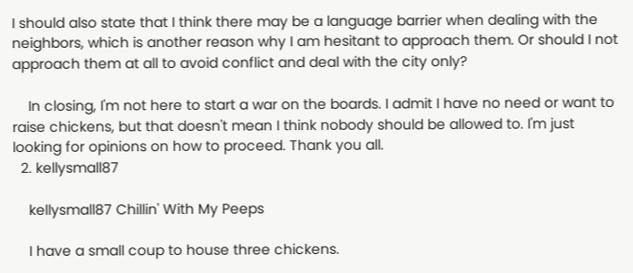I should also state that I think there may be a language barrier when dealing with the neighbors, which is another reason why I am hesitant to approach them. Or should I not approach them at all to avoid conflict and deal with the city only?

    In closing, I'm not here to start a war on the boards. I admit I have no need or want to raise chickens, but that doesn't mean I think nobody should be allowed to. I'm just looking for opinions on how to proceed. Thank you all.
  2. kellysmall87

    kellysmall87 Chillin' With My Peeps

    I have a small coup to house three chickens.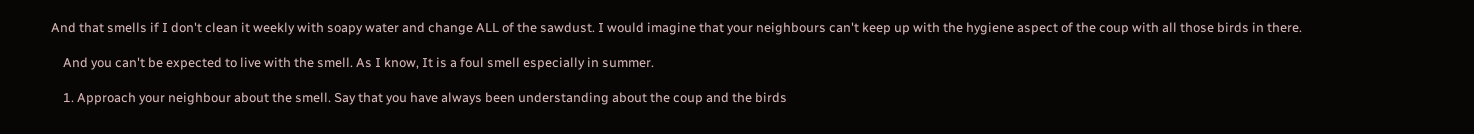And that smells if I don't clean it weekly with soapy water and change ALL of the sawdust. I would imagine that your neighbours can't keep up with the hygiene aspect of the coup with all those birds in there.

    And you can't be expected to live with the smell. As I know, It is a foul smell especially in summer.

    1. Approach your neighbour about the smell. Say that you have always been understanding about the coup and the birds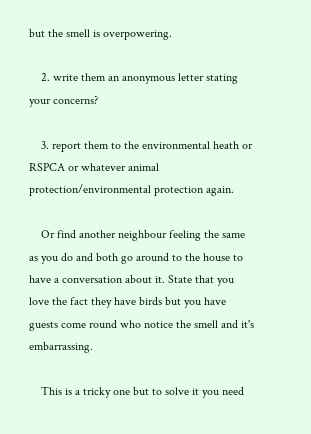but the smell is overpowering.

    2. write them an anonymous letter stating your concerns?

    3. report them to the environmental heath or RSPCA or whatever animal protection/environmental protection again.

    Or find another neighbour feeling the same as you do and both go around to the house to have a conversation about it. State that you love the fact they have birds but you have guests come round who notice the smell and it's embarrassing.

    This is a tricky one but to solve it you need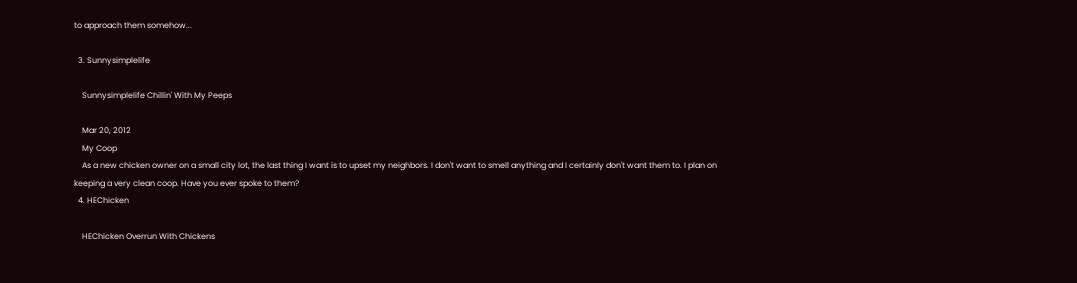to approach them somehow...

  3. Sunnysimplelife

    Sunnysimplelife Chillin' With My Peeps

    Mar 20, 2012
    My Coop
    As a new chicken owner on a small city lot, the last thing I want is to upset my neighbors. I don't want to smell anything and I certainly don't want them to. I plan on keeping a very clean coop. Have you ever spoke to them?
  4. HEChicken

    HEChicken Overrun With Chickens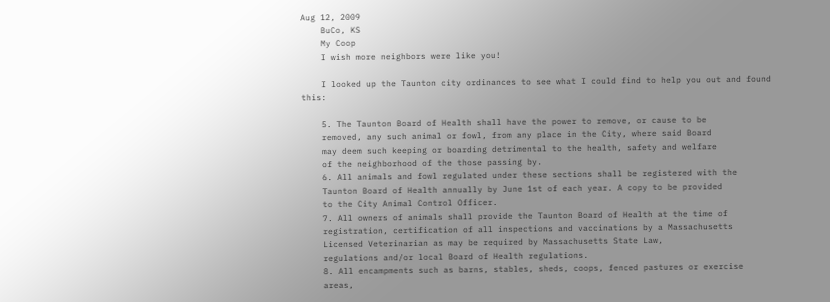Aug 12, 2009
    BuCo, KS
    My Coop
    I wish more neighbors were like you!

    I looked up the Taunton city ordinances to see what I could find to help you out and found this:

    5. The Taunton Board of Health shall have the power to remove, or cause to be
    removed, any such animal or fowl, from any place in the City, where said Board
    may deem such keeping or boarding detrimental to the health, safety and welfare
    of the neighborhood of the those passing by.
    6. All animals and fowl regulated under these sections shall be registered with the
    Taunton Board of Health annually by June 1st of each year. A copy to be provided
    to the City Animal Control Officer.
    7. All owners of animals shall provide the Taunton Board of Health at the time of
    registration, certification of all inspections and vaccinations by a Massachusetts
    Licensed Veterinarian as may be required by Massachusetts State Law,
    regulations and/or local Board of Health regulations.
    8. All encampments such as barns, stables, sheds, coops, fenced pastures or exercise
    areas,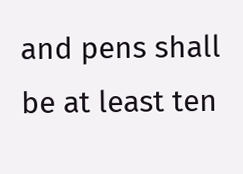and pens shall be at least ten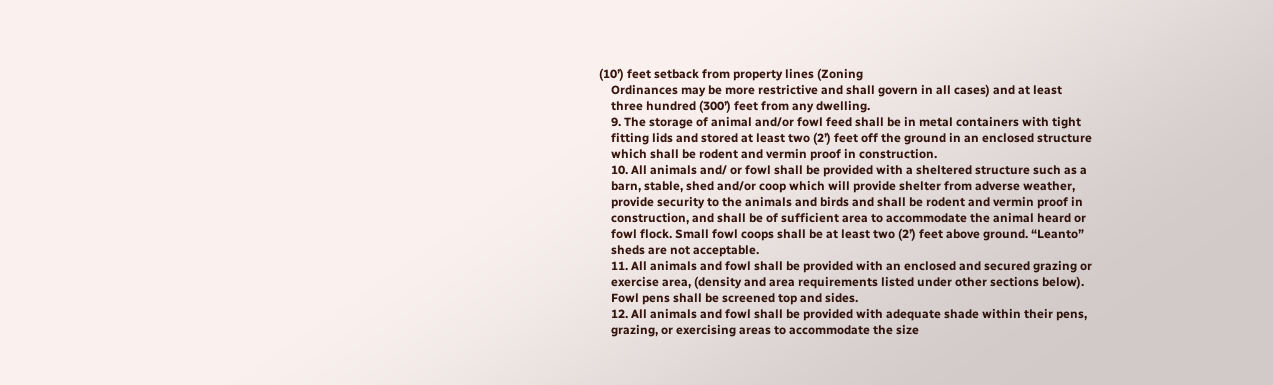(10’) feet setback from property lines (Zoning
    Ordinances may be more restrictive and shall govern in all cases) and at least
    three hundred (300’) feet from any dwelling.
    9. The storage of animal and/or fowl feed shall be in metal containers with tight
    fitting lids and stored at least two (2’) feet off the ground in an enclosed structure
    which shall be rodent and vermin proof in construction.
    10. All animals and/ or fowl shall be provided with a sheltered structure such as a
    barn, stable, shed and/or coop which will provide shelter from adverse weather,
    provide security to the animals and birds and shall be rodent and vermin proof in
    construction, and shall be of sufficient area to accommodate the animal heard or
    fowl flock. Small fowl coops shall be at least two (2’) feet above ground. “Leanto”
    sheds are not acceptable.
    11. All animals and fowl shall be provided with an enclosed and secured grazing or
    exercise area, (density and area requirements listed under other sections below).
    Fowl pens shall be screened top and sides.
    12. All animals and fowl shall be provided with adequate shade within their pens,
    grazing, or exercising areas to accommodate the size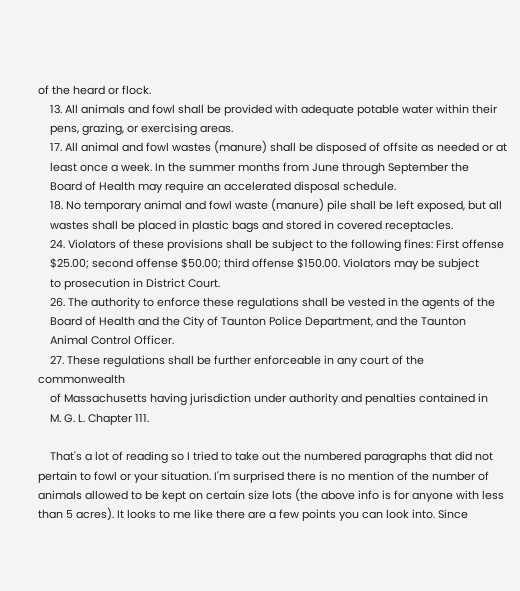of the heard or flock.
    13. All animals and fowl shall be provided with adequate potable water within their
    pens, grazing, or exercising areas.
    17. All animal and fowl wastes (manure) shall be disposed of offsite as needed or at
    least once a week. In the summer months from June through September the
    Board of Health may require an accelerated disposal schedule.
    18. No temporary animal and fowl waste (manure) pile shall be left exposed, but all
    wastes shall be placed in plastic bags and stored in covered receptacles.
    24. Violators of these provisions shall be subject to the following fines: First offense
    $25.00; second offense $50.00; third offense $150.00. Violators may be subject
    to prosecution in District Court.
    26. The authority to enforce these regulations shall be vested in the agents of the
    Board of Health and the City of Taunton Police Department, and the Taunton
    Animal Control Officer.
    27. These regulations shall be further enforceable in any court of the commonwealth
    of Massachusetts having jurisdiction under authority and penalties contained in
    M. G. L. Chapter 111.

    That's a lot of reading so I tried to take out the numbered paragraphs that did not pertain to fowl or your situation. I'm surprised there is no mention of the number of animals allowed to be kept on certain size lots (the above info is for anyone with less than 5 acres). It looks to me like there are a few points you can look into. Since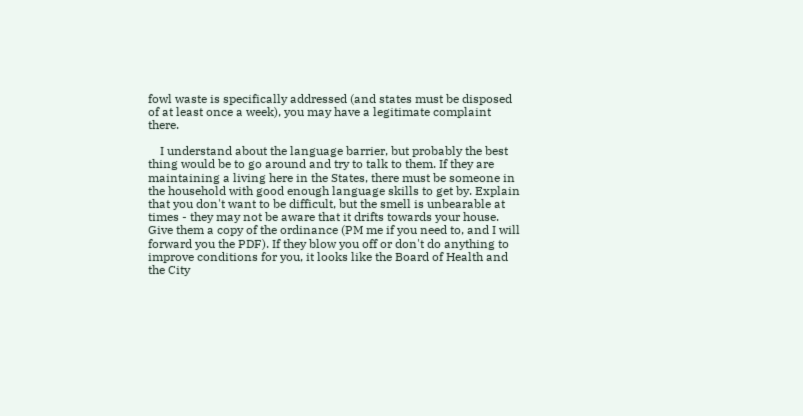fowl waste is specifically addressed (and states must be disposed of at least once a week), you may have a legitimate complaint there.

    I understand about the language barrier, but probably the best thing would be to go around and try to talk to them. If they are maintaining a living here in the States, there must be someone in the household with good enough language skills to get by. Explain that you don't want to be difficult, but the smell is unbearable at times - they may not be aware that it drifts towards your house. Give them a copy of the ordinance (PM me if you need to, and I will forward you the PDF). If they blow you off or don't do anything to improve conditions for you, it looks like the Board of Health and the City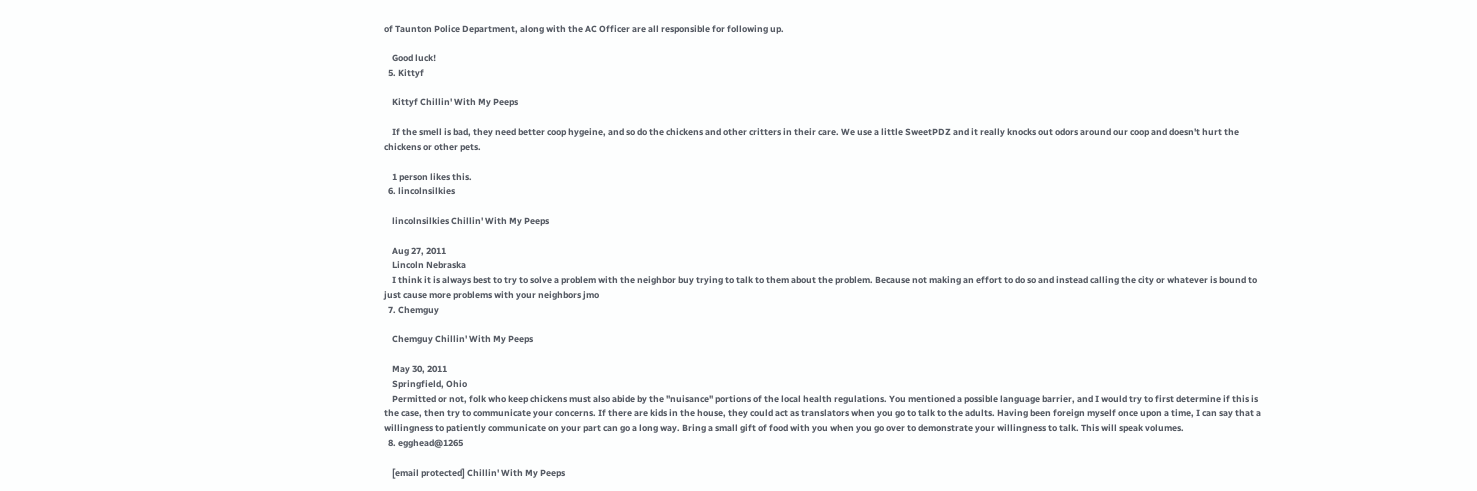of Taunton Police Department, along with the AC Officer are all responsible for following up.

    Good luck!
  5. Kittyf

    Kittyf Chillin' With My Peeps

    If the smell is bad, they need better coop hygeine, and so do the chickens and other critters in their care. We use a little SweetPDZ and it really knocks out odors around our coop and doesn't hurt the chickens or other pets.

    1 person likes this.
  6. lincolnsilkies

    lincolnsilkies Chillin' With My Peeps

    Aug 27, 2011
    Lincoln Nebraska
    I think it is always best to try to solve a problem with the neighbor buy trying to talk to them about the problem. Because not making an effort to do so and instead calling the city or whatever is bound to just cause more problems with your neighbors jmo
  7. Chemguy

    Chemguy Chillin' With My Peeps

    May 30, 2011
    Springfield, Ohio
    Permitted or not, folk who keep chickens must also abide by the "nuisance" portions of the local health regulations. You mentioned a possible language barrier, and I would try to first determine if this is the case, then try to communicate your concerns. If there are kids in the house, they could act as translators when you go to talk to the adults. Having been foreign myself once upon a time, I can say that a willingness to patiently communicate on your part can go a long way. Bring a small gift of food with you when you go over to demonstrate your willingness to talk. This will speak volumes.
  8. egghead@1265

    [email protected] Chillin' With My Peeps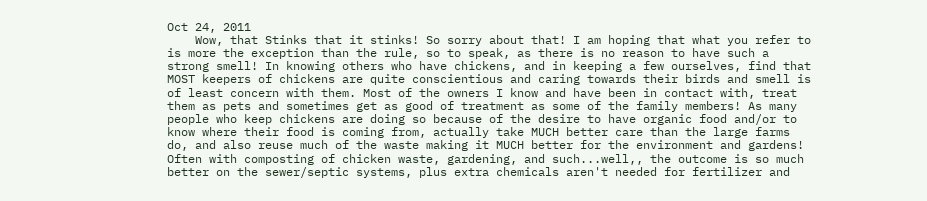Oct 24, 2011
    Wow, that Stinks that it stinks! So sorry about that! I am hoping that what you refer to is more the exception than the rule, so to speak, as there is no reason to have such a strong smell! In knowing others who have chickens, and in keeping a few ourselves, find that MOST keepers of chickens are quite conscientious and caring towards their birds and smell is of least concern with them. Most of the owners I know and have been in contact with, treat them as pets and sometimes get as good of treatment as some of the family members! As many people who keep chickens are doing so because of the desire to have organic food and/or to know where their food is coming from, actually take MUCH better care than the large farms do, and also reuse much of the waste making it MUCH better for the environment and gardens! Often with composting of chicken waste, gardening, and such...well,, the outcome is so much better on the sewer/septic systems, plus extra chemicals aren't needed for fertilizer and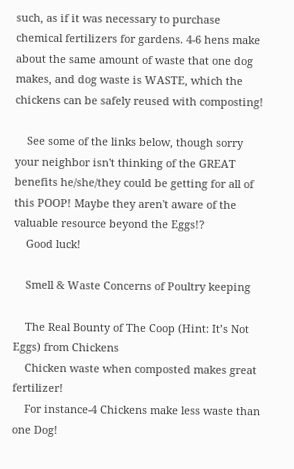such, as if it was necessary to purchase chemical fertilizers for gardens. 4-6 hens make about the same amount of waste that one dog makes, and dog waste is WASTE, which the chickens can be safely reused with composting!

    See some of the links below, though sorry your neighbor isn't thinking of the GREAT benefits he/she/they could be getting for all of this POOP! Maybe they aren't aware of the valuable resource beyond the Eggs!?
    Good luck!

    Smell & Waste Concerns of Poultry keeping

    The Real Bounty of The Coop (Hint: It’s Not Eggs) from Chickens
    Chicken waste when composted makes great fertilizer!
    For instance-4 Chickens make less waste than one Dog!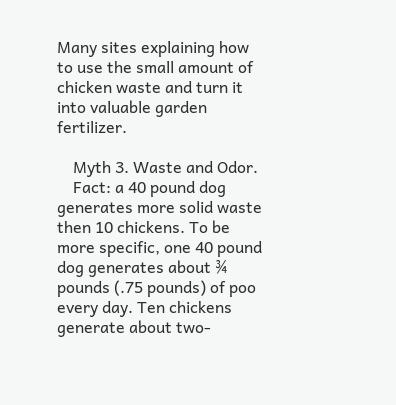Many sites explaining how to use the small amount of chicken waste and turn it into valuable garden fertilizer.

    Myth 3. Waste and Odor.
    Fact: a 40 pound dog generates more solid waste then 10 chickens. To be more specific, one 40 pound dog generates about ¾ pounds (.75 pounds) of poo every day. Ten chickens generate about two-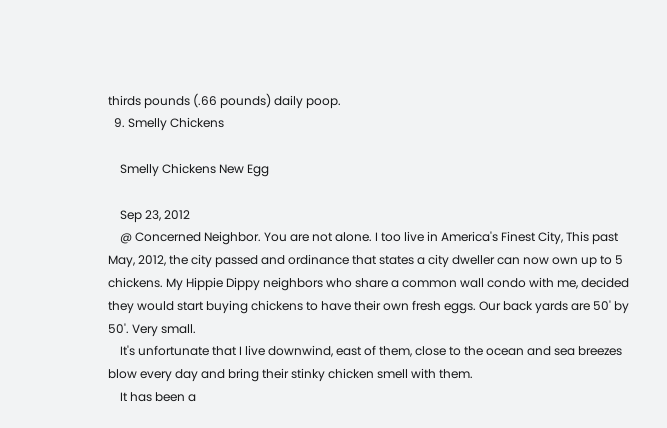thirds pounds (.66 pounds) daily poop.
  9. Smelly Chickens

    Smelly Chickens New Egg

    Sep 23, 2012
    @ Concerned Neighbor. You are not alone. I too live in America's Finest City, This past May, 2012, the city passed and ordinance that states a city dweller can now own up to 5 chickens. My Hippie Dippy neighbors who share a common wall condo with me, decided they would start buying chickens to have their own fresh eggs. Our back yards are 50' by 50'. Very small.
    It's unfortunate that I live downwind, east of them, close to the ocean and sea breezes blow every day and bring their stinky chicken smell with them.
    It has been a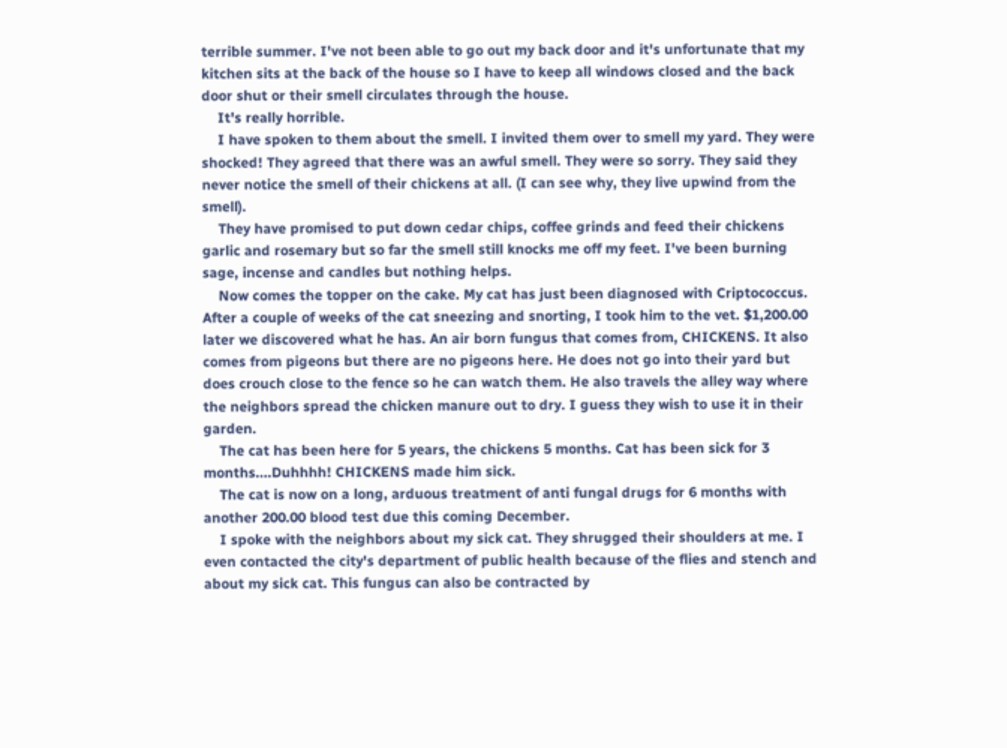terrible summer. I've not been able to go out my back door and it's unfortunate that my kitchen sits at the back of the house so I have to keep all windows closed and the back door shut or their smell circulates through the house.
    It's really horrible.
    I have spoken to them about the smell. I invited them over to smell my yard. They were shocked! They agreed that there was an awful smell. They were so sorry. They said they never notice the smell of their chickens at all. (I can see why, they live upwind from the smell).
    They have promised to put down cedar chips, coffee grinds and feed their chickens garlic and rosemary but so far the smell still knocks me off my feet. I've been burning sage, incense and candles but nothing helps.
    Now comes the topper on the cake. My cat has just been diagnosed with Criptococcus. After a couple of weeks of the cat sneezing and snorting, I took him to the vet. $1,200.00 later we discovered what he has. An air born fungus that comes from, CHICKENS. It also comes from pigeons but there are no pigeons here. He does not go into their yard but does crouch close to the fence so he can watch them. He also travels the alley way where the neighbors spread the chicken manure out to dry. I guess they wish to use it in their garden.
    The cat has been here for 5 years, the chickens 5 months. Cat has been sick for 3 months....Duhhhh! CHICKENS made him sick.
    The cat is now on a long, arduous treatment of anti fungal drugs for 6 months with another 200.00 blood test due this coming December.
    I spoke with the neighbors about my sick cat. They shrugged their shoulders at me. I even contacted the city's department of public health because of the flies and stench and about my sick cat. This fungus can also be contracted by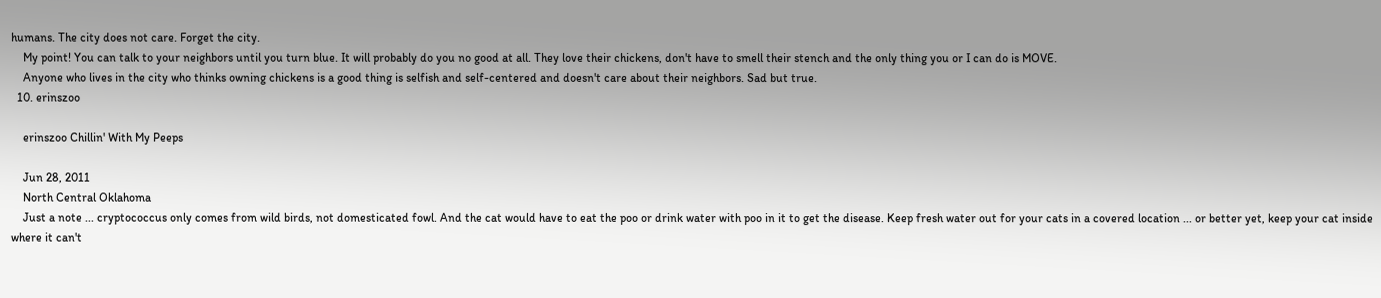humans. The city does not care. Forget the city.
    My point! You can talk to your neighbors until you turn blue. It will probably do you no good at all. They love their chickens, don't have to smell their stench and the only thing you or I can do is MOVE.
    Anyone who lives in the city who thinks owning chickens is a good thing is selfish and self-centered and doesn't care about their neighbors. Sad but true.
  10. erinszoo

    erinszoo Chillin' With My Peeps

    Jun 28, 2011
    North Central Oklahoma
    Just a note ... cryptococcus only comes from wild birds, not domesticated fowl. And the cat would have to eat the poo or drink water with poo in it to get the disease. Keep fresh water out for your cats in a covered location ... or better yet, keep your cat inside where it can't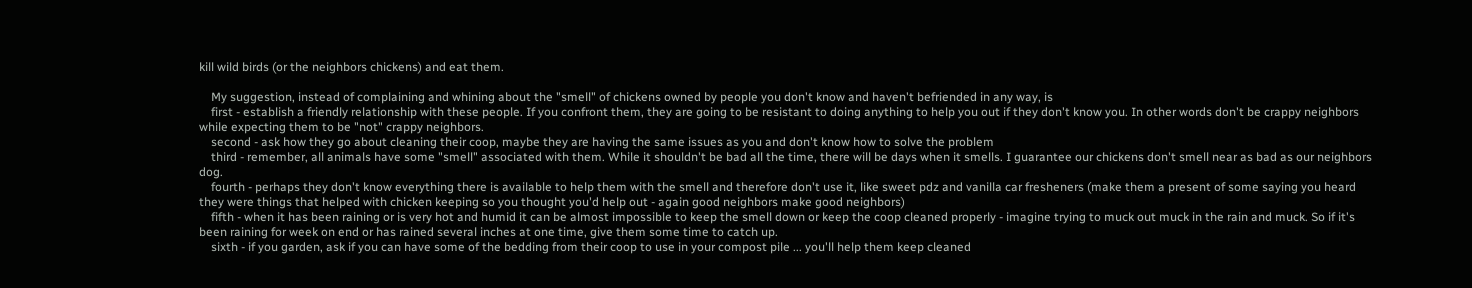kill wild birds (or the neighbors chickens) and eat them.

    My suggestion, instead of complaining and whining about the "smell" of chickens owned by people you don't know and haven't befriended in any way, is
    first - establish a friendly relationship with these people. If you confront them, they are going to be resistant to doing anything to help you out if they don't know you. In other words don't be crappy neighbors while expecting them to be "not" crappy neighbors.
    second - ask how they go about cleaning their coop, maybe they are having the same issues as you and don't know how to solve the problem
    third - remember, all animals have some "smell" associated with them. While it shouldn't be bad all the time, there will be days when it smells. I guarantee our chickens don't smell near as bad as our neighbors dog.
    fourth - perhaps they don't know everything there is available to help them with the smell and therefore don't use it, like sweet pdz and vanilla car fresheners (make them a present of some saying you heard they were things that helped with chicken keeping so you thought you'd help out - again good neighbors make good neighbors)
    fifth - when it has been raining or is very hot and humid it can be almost impossible to keep the smell down or keep the coop cleaned properly - imagine trying to muck out muck in the rain and muck. So if it's been raining for week on end or has rained several inches at one time, give them some time to catch up.
    sixth - if you garden, ask if you can have some of the bedding from their coop to use in your compost pile ... you'll help them keep cleaned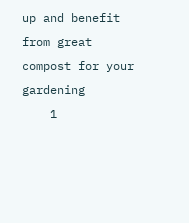up and benefit from great compost for your gardening
    1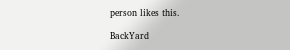person likes this.

BackYard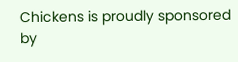Chickens is proudly sponsored by